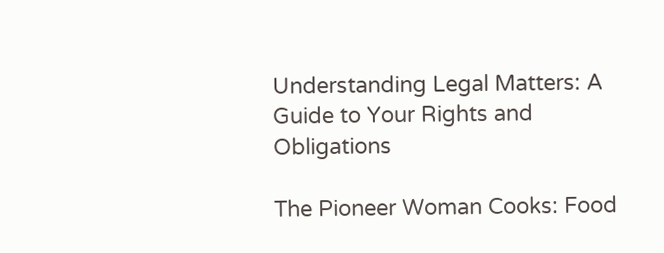Understanding Legal Matters: A Guide to Your Rights and Obligations

The Pioneer Woman Cooks: Food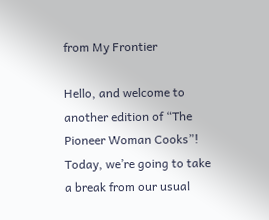from My Frontier

Hello, and welcome to another edition of “The Pioneer Woman Cooks”! Today, we’re going to take a break from our usual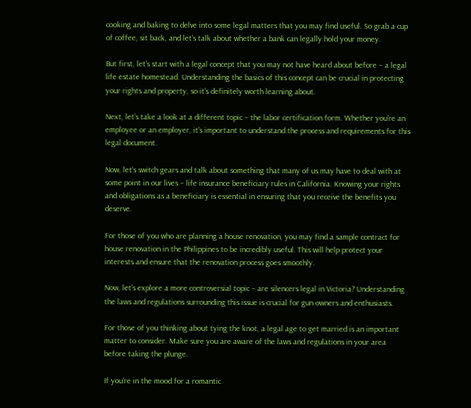cooking and baking to delve into some legal matters that you may find useful. So grab a cup of coffee, sit back, and let’s talk about whether a bank can legally hold your money.

But first, let’s start with a legal concept that you may not have heard about before – a legal life estate homestead. Understanding the basics of this concept can be crucial in protecting your rights and property, so it’s definitely worth learning about.

Next, let’s take a look at a different topic – the labor certification form. Whether you’re an employee or an employer, it’s important to understand the process and requirements for this legal document.

Now, let’s switch gears and talk about something that many of us may have to deal with at some point in our lives – life insurance beneficiary rules in California. Knowing your rights and obligations as a beneficiary is essential in ensuring that you receive the benefits you deserve.

For those of you who are planning a house renovation, you may find a sample contract for house renovation in the Philippines to be incredibly useful. This will help protect your interests and ensure that the renovation process goes smoothly.

Now, let’s explore a more controversial topic – are silencers legal in Victoria? Understanding the laws and regulations surrounding this issue is crucial for gun owners and enthusiasts.

For those of you thinking about tying the knot, a legal age to get married is an important matter to consider. Make sure you are aware of the laws and regulations in your area before taking the plunge.

If you’re in the mood for a romantic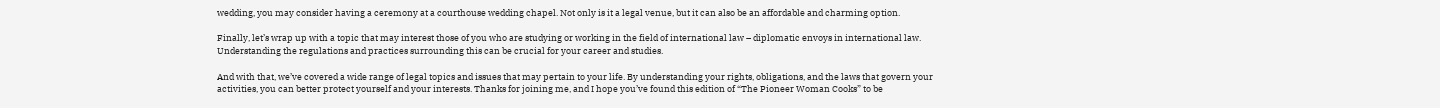wedding, you may consider having a ceremony at a courthouse wedding chapel. Not only is it a legal venue, but it can also be an affordable and charming option.

Finally, let’s wrap up with a topic that may interest those of you who are studying or working in the field of international law – diplomatic envoys in international law. Understanding the regulations and practices surrounding this can be crucial for your career and studies.

And with that, we’ve covered a wide range of legal topics and issues that may pertain to your life. By understanding your rights, obligations, and the laws that govern your activities, you can better protect yourself and your interests. Thanks for joining me, and I hope you’ve found this edition of “The Pioneer Woman Cooks” to be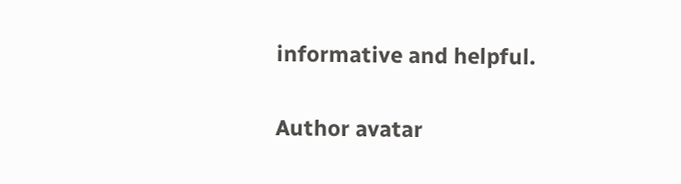informative and helpful.

Author avatar